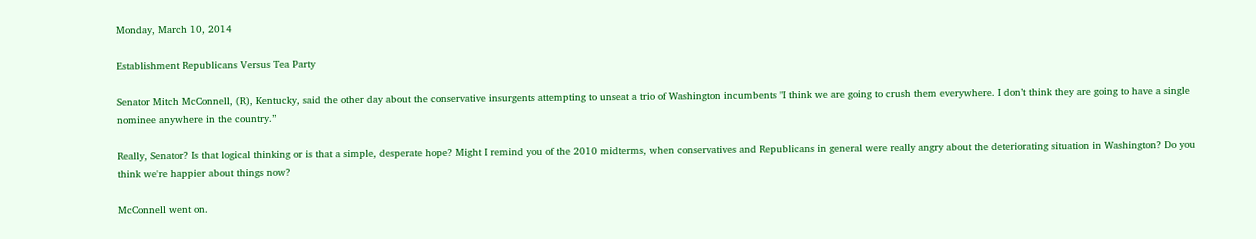Monday, March 10, 2014

Establishment Republicans Versus Tea Party

Senator Mitch McConnell, (R), Kentucky, said the other day about the conservative insurgents attempting to unseat a trio of Washington incumbents "I think we are going to crush them everywhere. I don’t think they are going to have a single nominee anywhere in the country.”

Really, Senator? Is that logical thinking or is that a simple, desperate hope? Might I remind you of the 2010 midterms, when conservatives and Republicans in general were really angry about the deteriorating situation in Washington? Do you think we're happier about things now?

McConnell went on.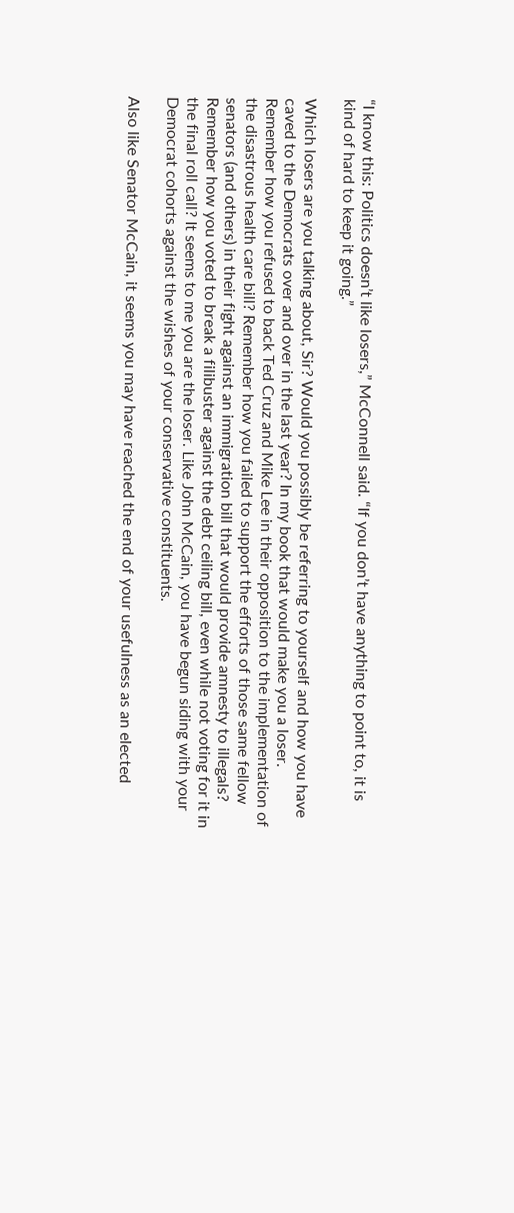“I know this: Politics doesn’t like losers,” McConnell said. “If you don’t have anything to point to, it is kind of hard to keep it going.”

Which losers are you talking about, Sir? Would you possibly be referring to yourself and how you have caved to the Democrats over and over in the last year? In my book that would make you a loser. Remember how you refused to back Ted Cruz and Mike Lee in their opposition to the implementation of the disastrous health care bill? Remember how you failed to support the efforts of those same fellow senators (and others) in their fight against an immigration bill that would provide amnesty to illegals? Remember how you voted to break a filibuster against the debt ceiling bill, even while not voting for it in the final roll call? It seems to me you are the loser. Like John McCain, you have begun siding with your Democrat cohorts against the wishes of your conservative constituents.

Also like Senator McCain, it seems you may have reached the end of your usefulness as an elected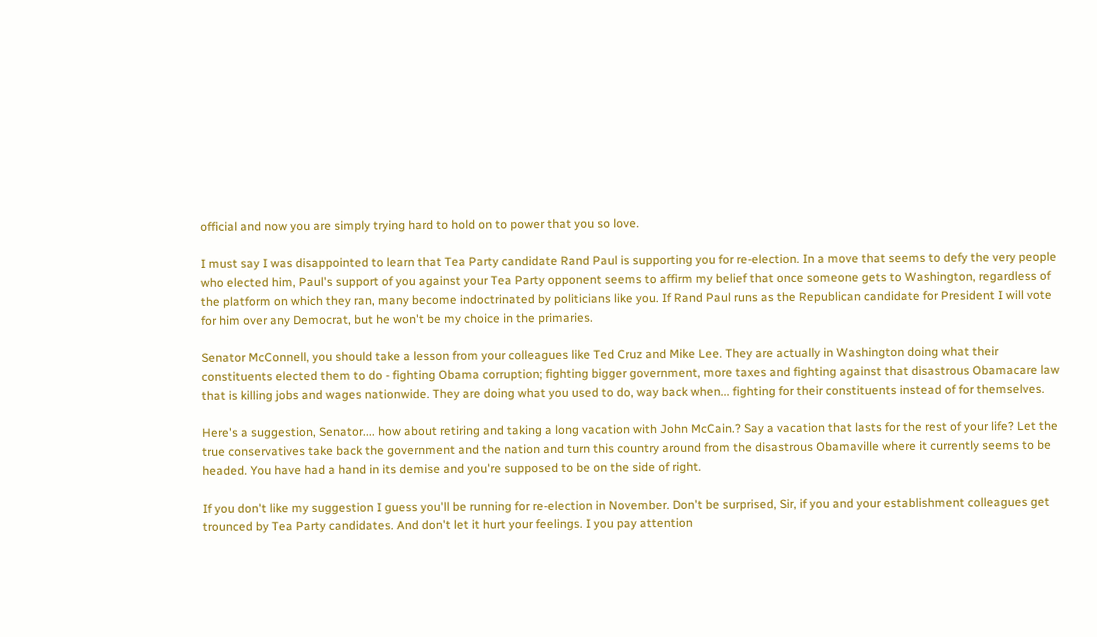official and now you are simply trying hard to hold on to power that you so love.

I must say I was disappointed to learn that Tea Party candidate Rand Paul is supporting you for re-election. In a move that seems to defy the very people who elected him, Paul's support of you against your Tea Party opponent seems to affirm my belief that once someone gets to Washington, regardless of the platform on which they ran, many become indoctrinated by politicians like you. If Rand Paul runs as the Republican candidate for President I will vote for him over any Democrat, but he won't be my choice in the primaries.

Senator McConnell, you should take a lesson from your colleagues like Ted Cruz and Mike Lee. They are actually in Washington doing what their constituents elected them to do - fighting Obama corruption; fighting bigger government, more taxes and fighting against that disastrous Obamacare law that is killing jobs and wages nationwide. They are doing what you used to do, way back when... fighting for their constituents instead of for themselves.

Here's a suggestion, Senator.... how about retiring and taking a long vacation with John McCain.? Say a vacation that lasts for the rest of your life? Let the true conservatives take back the government and the nation and turn this country around from the disastrous Obamaville where it currently seems to be headed. You have had a hand in its demise and you're supposed to be on the side of right.

If you don't like my suggestion I guess you'll be running for re-election in November. Don't be surprised, Sir, if you and your establishment colleagues get trounced by Tea Party candidates. And don't let it hurt your feelings. I you pay attention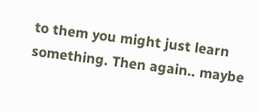to them you might just learn something. Then again.. maybe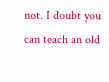not. I doubt you can teach an old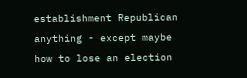establishment Republican anything - except maybe how to lose an election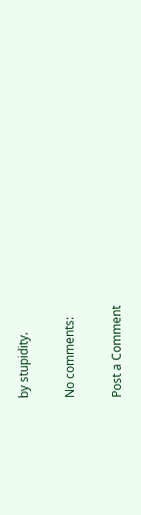by stupidity.

No comments:

Post a Comment